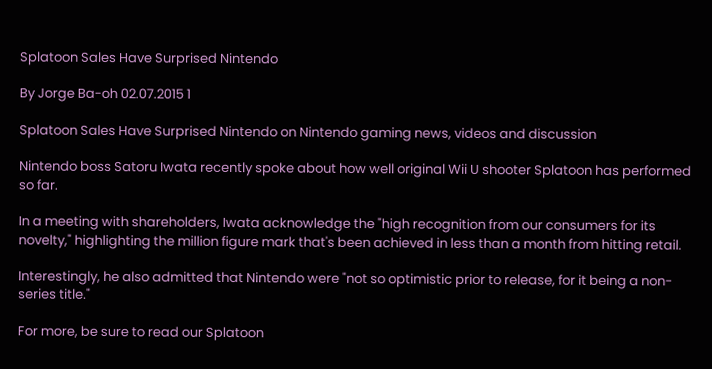Splatoon Sales Have Surprised Nintendo

By Jorge Ba-oh 02.07.2015 1

Splatoon Sales Have Surprised Nintendo on Nintendo gaming news, videos and discussion

Nintendo boss Satoru Iwata recently spoke about how well original Wii U shooter Splatoon has performed so far.

In a meeting with shareholders, Iwata acknowledge the "high recognition from our consumers for its novelty," highlighting the million figure mark that's been achieved in less than a month from hitting retail.

Interestingly, he also admitted that Nintendo were "not so optimistic prior to release, for it being a non-series title."

For more, be sure to read our Splatoon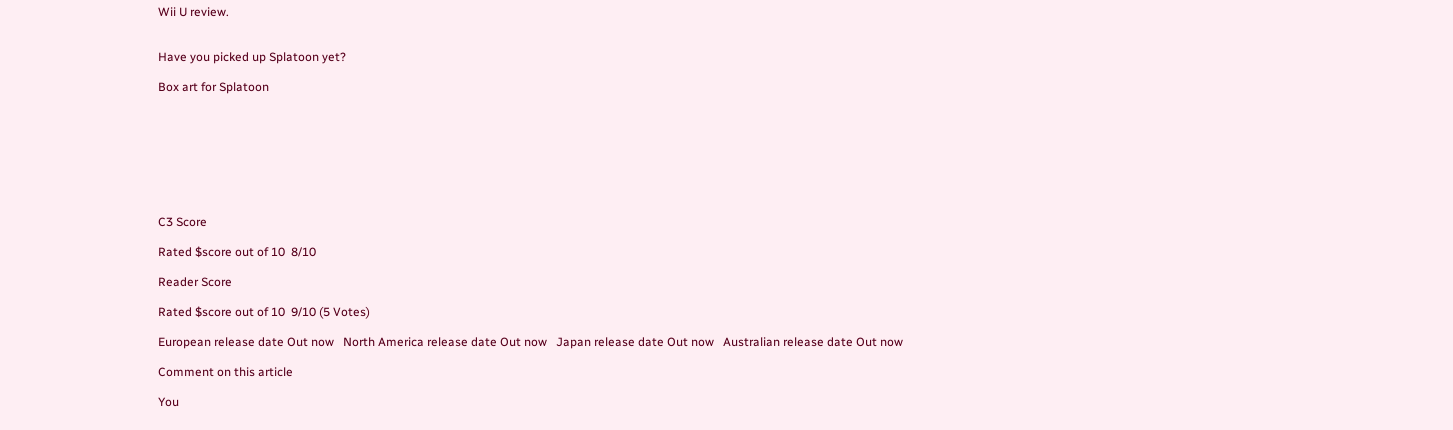Wii U review.


Have you picked up Splatoon yet?

Box art for Splatoon








C3 Score

Rated $score out of 10  8/10

Reader Score

Rated $score out of 10  9/10 (5 Votes)

European release date Out now   North America release date Out now   Japan release date Out now   Australian release date Out now

Comment on this article

You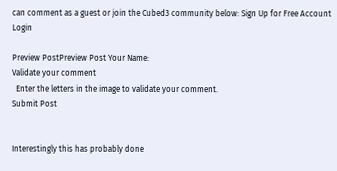can comment as a guest or join the Cubed3 community below: Sign Up for Free Account Login

Preview PostPreview Post Your Name:
Validate your comment
  Enter the letters in the image to validate your comment.
Submit Post


Interestingly this has probably done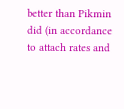better than Pikmin did (in accordance to attach rates and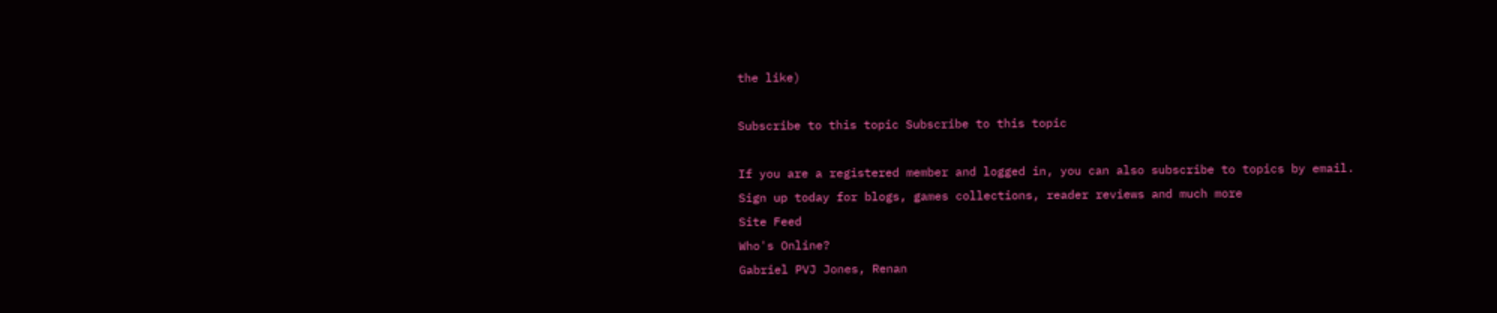the like)

Subscribe to this topic Subscribe to this topic

If you are a registered member and logged in, you can also subscribe to topics by email.
Sign up today for blogs, games collections, reader reviews and much more
Site Feed
Who's Online?
Gabriel PVJ Jones, Renan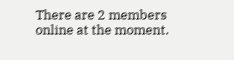There are 2 members online at the moment.